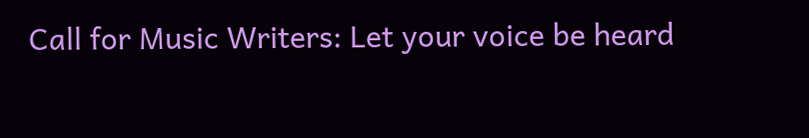Call for Music Writers: Let your voice be heard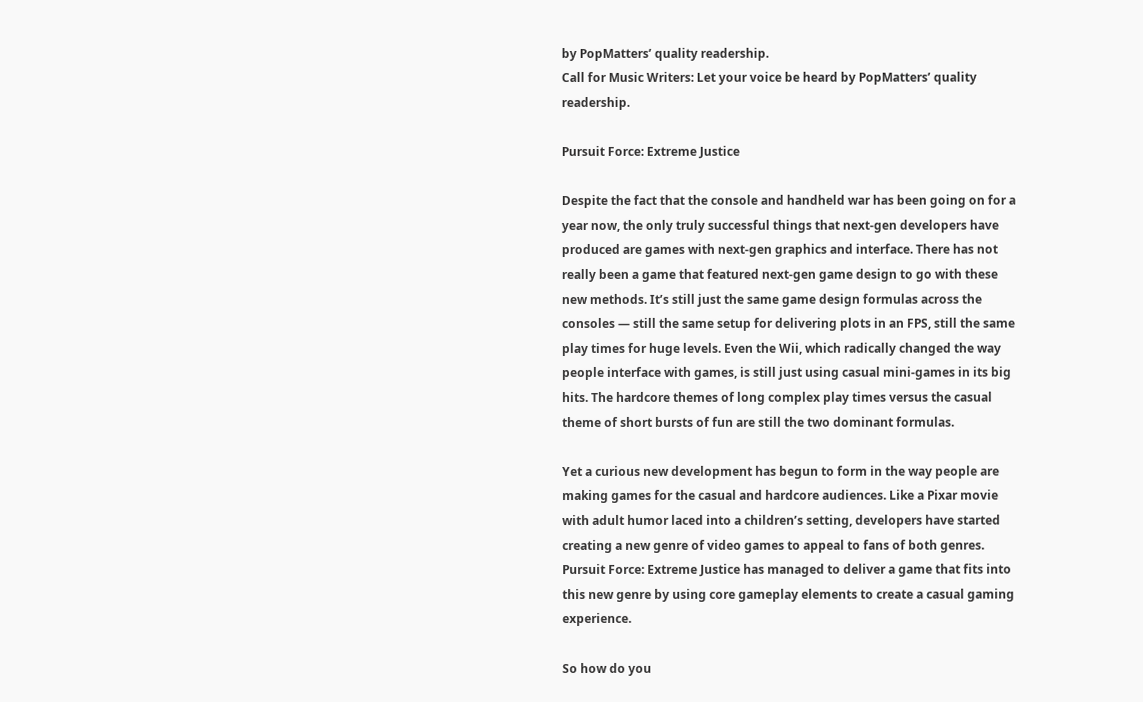by PopMatters’ quality readership.
Call for Music Writers: Let your voice be heard by PopMatters’ quality readership.

Pursuit Force: Extreme Justice

Despite the fact that the console and handheld war has been going on for a year now, the only truly successful things that next-gen developers have produced are games with next-gen graphics and interface. There has not really been a game that featured next-gen game design to go with these new methods. It’s still just the same game design formulas across the consoles — still the same setup for delivering plots in an FPS, still the same play times for huge levels. Even the Wii, which radically changed the way people interface with games, is still just using casual mini-games in its big hits. The hardcore themes of long complex play times versus the casual theme of short bursts of fun are still the two dominant formulas.

Yet a curious new development has begun to form in the way people are making games for the casual and hardcore audiences. Like a Pixar movie with adult humor laced into a children’s setting, developers have started creating a new genre of video games to appeal to fans of both genres. Pursuit Force: Extreme Justice has managed to deliver a game that fits into this new genre by using core gameplay elements to create a casual gaming experience.

So how do you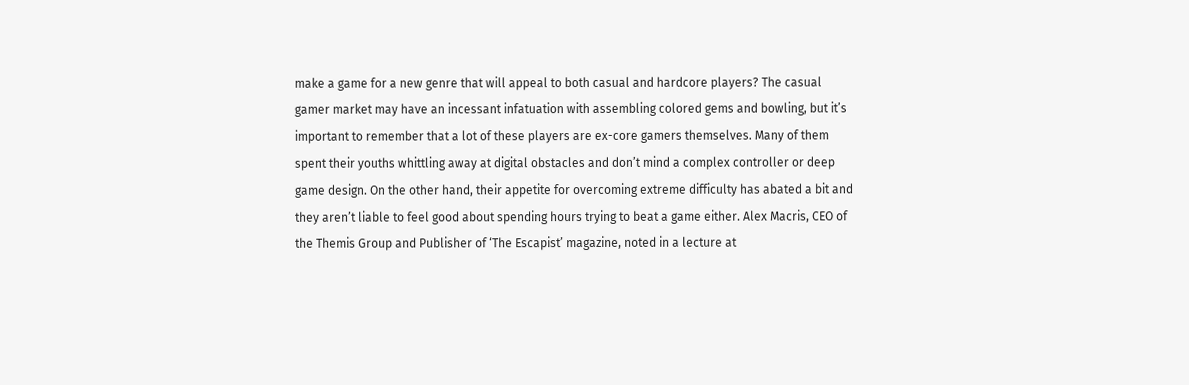make a game for a new genre that will appeal to both casual and hardcore players? The casual gamer market may have an incessant infatuation with assembling colored gems and bowling, but it’s important to remember that a lot of these players are ex-core gamers themselves. Many of them spent their youths whittling away at digital obstacles and don’t mind a complex controller or deep game design. On the other hand, their appetite for overcoming extreme difficulty has abated a bit and they aren’t liable to feel good about spending hours trying to beat a game either. Alex Macris, CEO of the Themis Group and Publisher of ‘The Escapist’ magazine, noted in a lecture at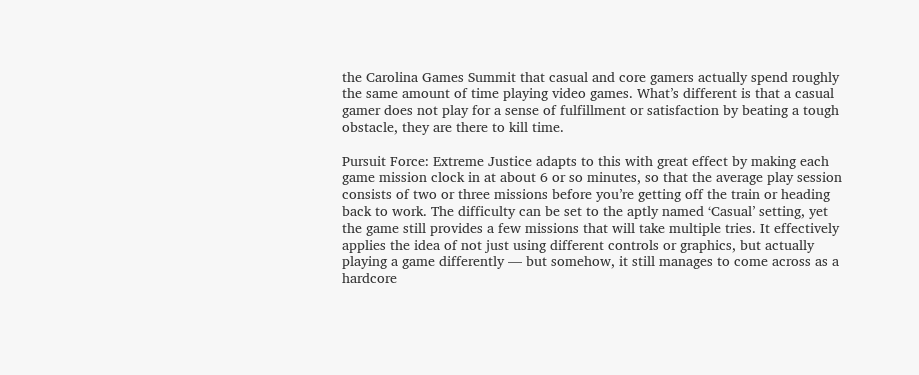the Carolina Games Summit that casual and core gamers actually spend roughly the same amount of time playing video games. What’s different is that a casual gamer does not play for a sense of fulfillment or satisfaction by beating a tough obstacle, they are there to kill time.

Pursuit Force: Extreme Justice adapts to this with great effect by making each game mission clock in at about 6 or so minutes, so that the average play session consists of two or three missions before you’re getting off the train or heading back to work. The difficulty can be set to the aptly named ‘Casual’ setting, yet the game still provides a few missions that will take multiple tries. It effectively applies the idea of not just using different controls or graphics, but actually playing a game differently — but somehow, it still manages to come across as a hardcore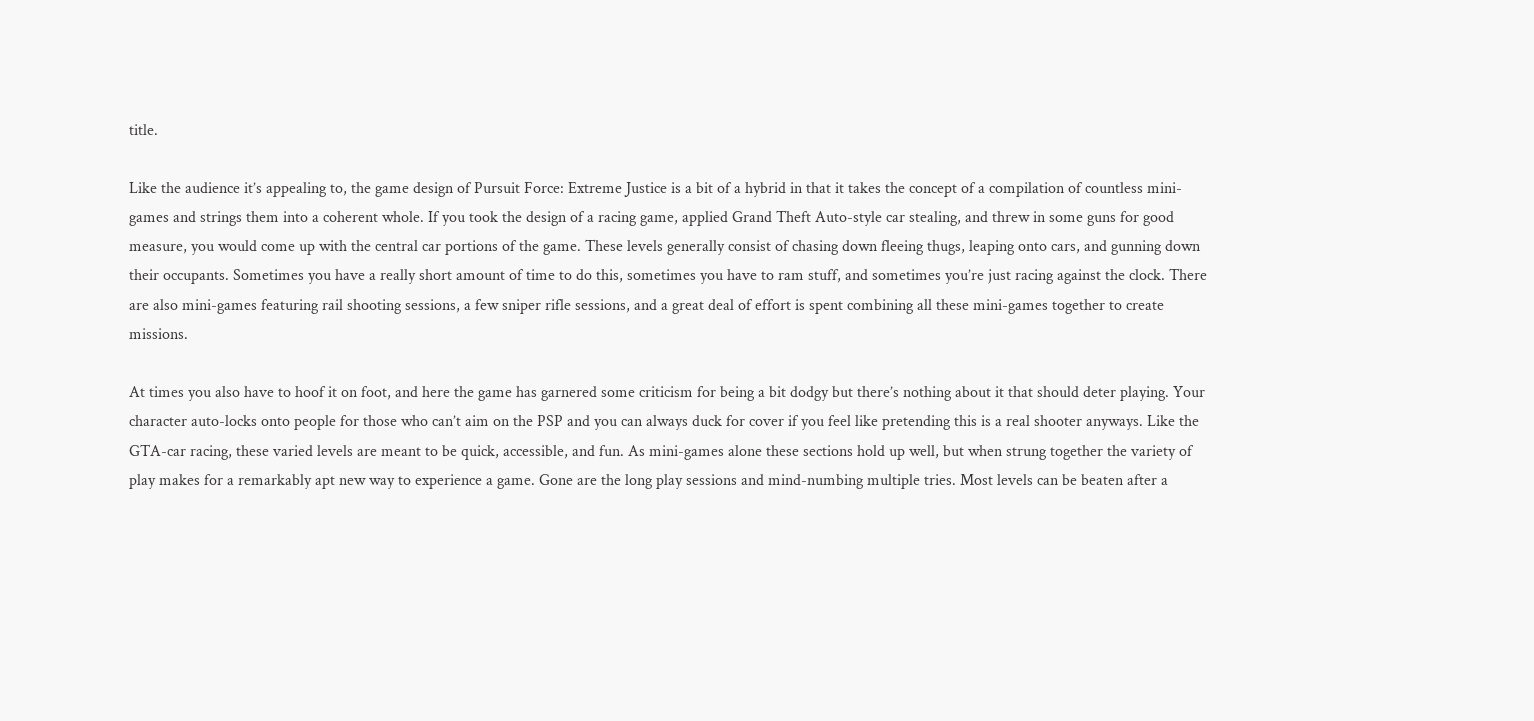title.

Like the audience it’s appealing to, the game design of Pursuit Force: Extreme Justice is a bit of a hybrid in that it takes the concept of a compilation of countless mini-games and strings them into a coherent whole. If you took the design of a racing game, applied Grand Theft Auto-style car stealing, and threw in some guns for good measure, you would come up with the central car portions of the game. These levels generally consist of chasing down fleeing thugs, leaping onto cars, and gunning down their occupants. Sometimes you have a really short amount of time to do this, sometimes you have to ram stuff, and sometimes you’re just racing against the clock. There are also mini-games featuring rail shooting sessions, a few sniper rifle sessions, and a great deal of effort is spent combining all these mini-games together to create missions.

At times you also have to hoof it on foot, and here the game has garnered some criticism for being a bit dodgy but there’s nothing about it that should deter playing. Your character auto-locks onto people for those who can’t aim on the PSP and you can always duck for cover if you feel like pretending this is a real shooter anyways. Like the GTA-car racing, these varied levels are meant to be quick, accessible, and fun. As mini-games alone these sections hold up well, but when strung together the variety of play makes for a remarkably apt new way to experience a game. Gone are the long play sessions and mind-numbing multiple tries. Most levels can be beaten after a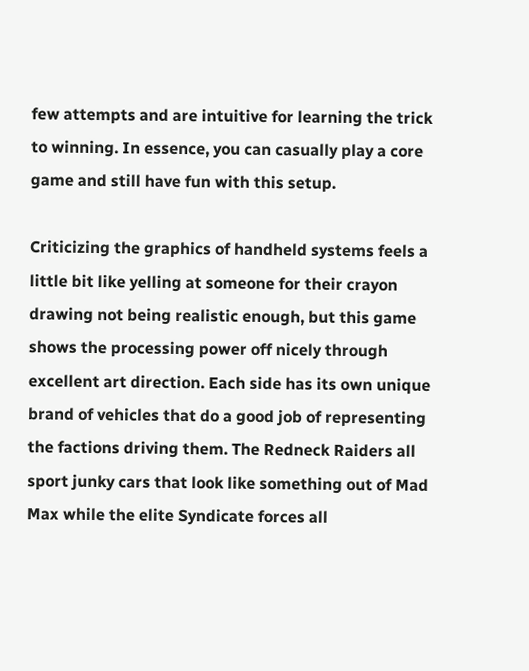few attempts and are intuitive for learning the trick to winning. In essence, you can casually play a core game and still have fun with this setup.

Criticizing the graphics of handheld systems feels a little bit like yelling at someone for their crayon drawing not being realistic enough, but this game shows the processing power off nicely through excellent art direction. Each side has its own unique brand of vehicles that do a good job of representing the factions driving them. The Redneck Raiders all sport junky cars that look like something out of Mad Max while the elite Syndicate forces all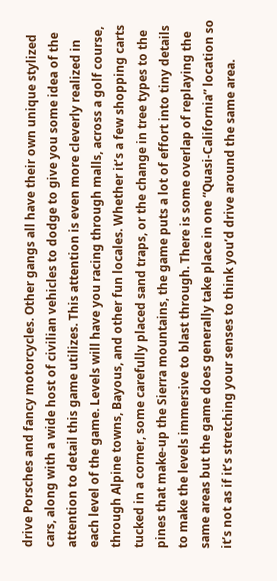drive Porsches and fancy motorcycles. Other gangs all have their own unique stylized cars, along with a wide host of civilian vehicles to dodge to give you some idea of the attention to detail this game utilizes. This attention is even more cleverly realized in each level of the game. Levels will have you racing through malls, across a golf course, through Alpine towns, Bayous, and other fun locales. Whether it’s a few shopping carts tucked in a corner, some carefully placed sand traps, or the change in tree types to the pines that make-up the Sierra mountains, the game puts a lot of effort into tiny details to make the levels immersive to blast through. There is some overlap of replaying the same areas but the game does generally take place in one “Quasi-California” location so it’s not as if it’s stretching your senses to think you’d drive around the same area.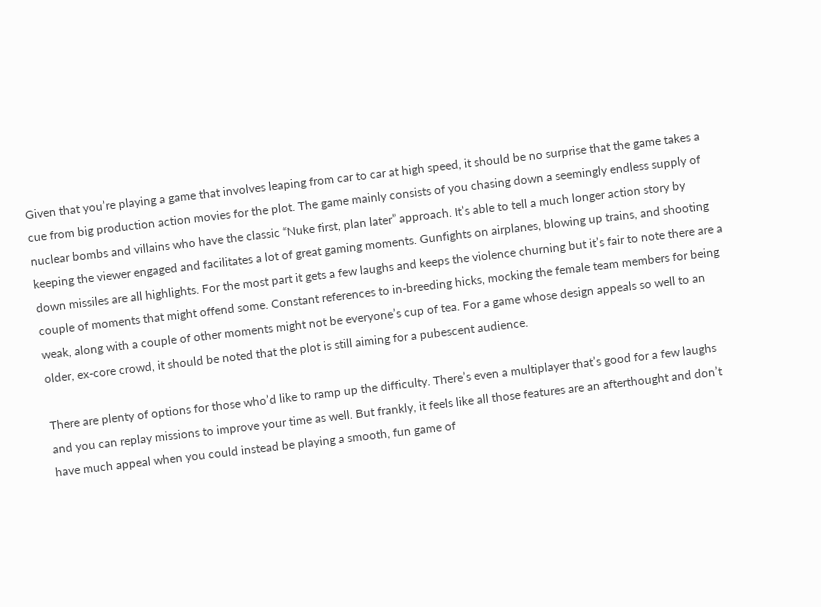Given that you’re playing a game that involves leaping from car to car at high speed, it should be no surprise that the game takes a cue from big production action movies for the plot. The game mainly consists of you chasing down a seemingly endless supply of nuclear bombs and villains who have the classic “Nuke first, plan later” approach. It’s able to tell a much longer action story by keeping the viewer engaged and facilitates a lot of great gaming moments. Gunfights on airplanes, blowing up trains, and shooting down missiles are all highlights. For the most part it gets a few laughs and keeps the violence churning but it’s fair to note there are a couple of moments that might offend some. Constant references to in-breeding hicks, mocking the female team members for being weak, along with a couple of other moments might not be everyone’s cup of tea. For a game whose design appeals so well to an older, ex-core crowd, it should be noted that the plot is still aiming for a pubescent audience.

There are plenty of options for those who’d like to ramp up the difficulty. There’s even a multiplayer that’s good for a few laughs and you can replay missions to improve your time as well. But frankly, it feels like all those features are an afterthought and don’t have much appeal when you could instead be playing a smooth, fun game of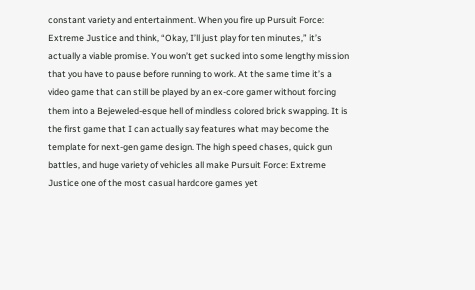constant variety and entertainment. When you fire up Pursuit Force: Extreme Justice and think, “Okay, I’ll just play for ten minutes,” it’s actually a viable promise. You won’t get sucked into some lengthy mission that you have to pause before running to work. At the same time it’s a video game that can still be played by an ex-core gamer without forcing them into a Bejeweled-esque hell of mindless colored brick swapping. It is the first game that I can actually say features what may become the template for next-gen game design. The high speed chases, quick gun battles, and huge variety of vehicles all make Pursuit Force: Extreme Justice one of the most casual hardcore games yet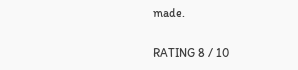made.

RATING 8 / 10